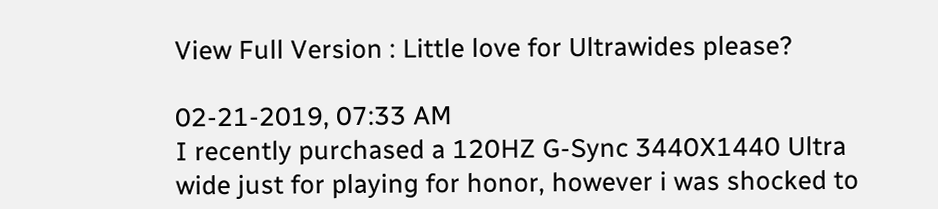View Full Version : Little love for Ultrawides please?

02-21-2019, 07:33 AM
I recently purchased a 120HZ G-Sync 3440X1440 Ultra wide just for playing for honor, however i was shocked to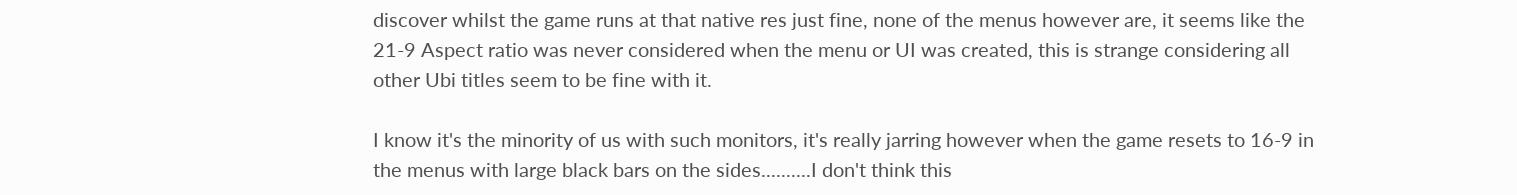discover whilst the game runs at that native res just fine, none of the menus however are, it seems like the 21-9 Aspect ratio was never considered when the menu or UI was created, this is strange considering all other Ubi titles seem to be fine with it.

I know it's the minority of us with such monitors, it's really jarring however when the game resets to 16-9 in the menus with large black bars on the sides..........I don't think this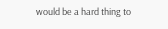would be a hard thing to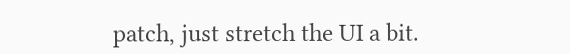patch, just stretch the UI a bit.